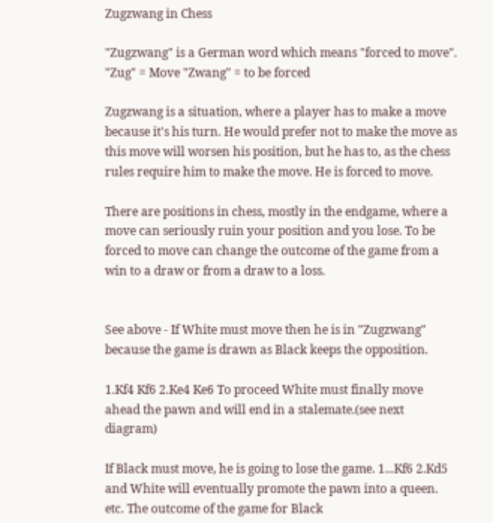Zugzwang in Chess

"Zugzwang" is a German word which means "forced to move".
"Zug" = Move "Zwang" = to be forced

Zugzwang is a situation, where a player has to make a move because it's his turn. He would prefer not to make the move as this move will worsen his position, but he has to, as the chess rules require him to make the move. He is forced to move.

There are positions in chess, mostly in the endgame, where a move can seriously ruin your position and you lose. To be forced to move can change the outcome of the game from a win to a draw or from a draw to a loss.


See above - If White must move then he is in "Zugzwang" because the game is drawn as Black keeps the opposition.

1.Kf4 Kf6 2.Ke4 Ke6 To proceed White must finally move ahead the pawn and will end in a stalemate.(see next diagram)

If Black must move, he is going to lose the game. 1...Kf6 2.Kd5 and White will eventually promote the pawn into a queen. etc. The outcome of the game for Black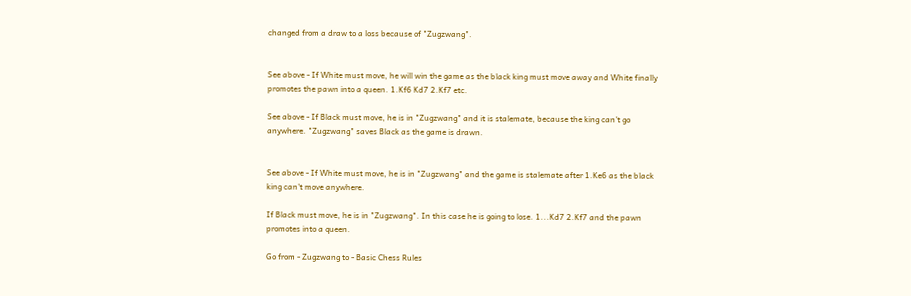changed from a draw to a loss because of "Zugzwang".


See above - If White must move, he will win the game as the black king must move away and White finally promotes the pawn into a queen. 1.Kf6 Kd7 2.Kf7 etc.

See above - If Black must move, he is in "Zugzwang" and it is stalemate, because the king can't go anywhere. "Zugzwang" saves Black as the game is drawn.


See above - If White must move, he is in "Zugzwang" and the game is stalemate after 1.Ke6 as the black king can't move anywhere.

If Black must move, he is in "Zugzwang". In this case he is going to lose. 1...Kd7 2.Kf7 and the pawn promotes into a queen.

Go from - Zugzwang to - Basic Chess Rules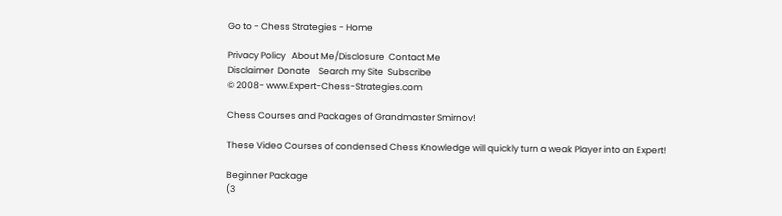Go to - Chess Strategies - Home

Privacy Policy   About Me/Disclosure  Contact Me
Disclaimer  Donate    Search my Site  Subscribe
© 2008- www.Expert-Chess-Strategies.com

Chess Courses and Packages of Grandmaster Smirnov!

These Video Courses of condensed Chess Knowledge will quickly turn a weak Player into an Expert!

Beginner Package
(3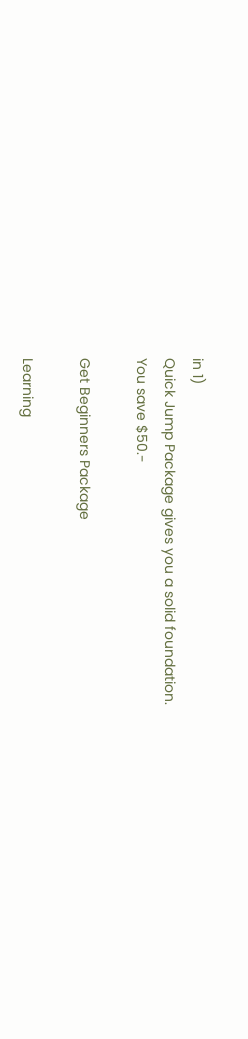in 1)
Quick Jump Package gives you a solid foundation.
You save $50.-

Get Beginners Package

Learning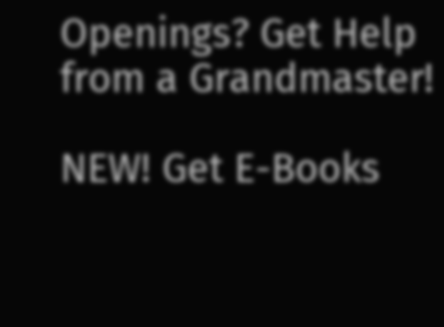Openings? Get Help from a Grandmaster!

NEW! Get E-Books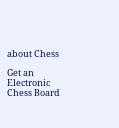about Chess

Get an Electronic Chess Board